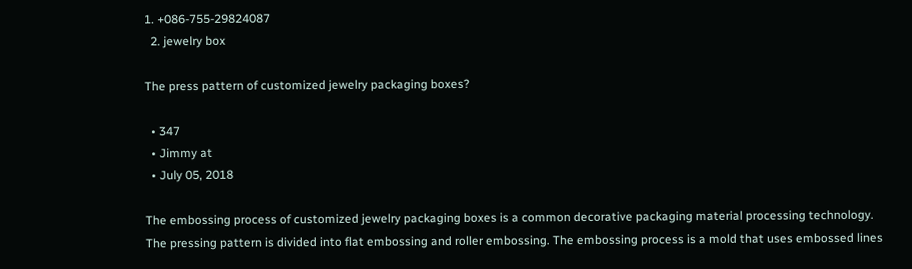1. +086-755-29824087
  2. jewelry box

The press pattern of customized jewelry packaging boxes?

  • 347
  • Jimmy at
  • July 05, 2018

The embossing process of customized jewelry packaging boxes is a common decorative packaging material processing technology. The pressing pattern is divided into flat embossing and roller embossing. The embossing process is a mold that uses embossed lines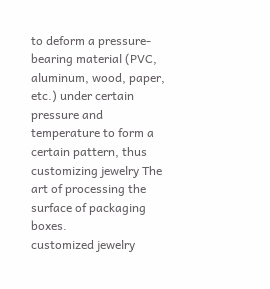to deform a pressure-bearing material (PVC, aluminum, wood, paper, etc.) under certain pressure and temperature to form a certain pattern, thus customizing jewelry The art of processing the surface of packaging boxes.
customized jewelry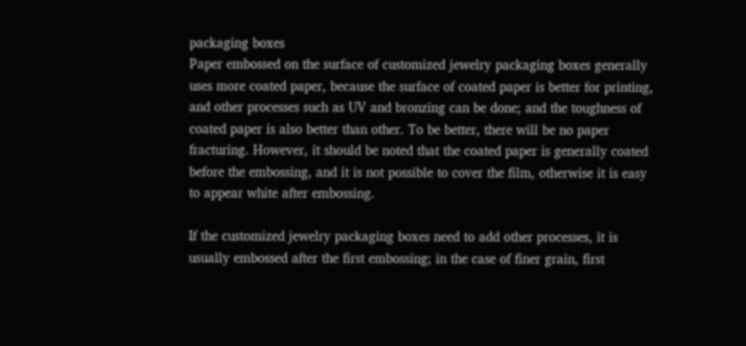packaging boxes
Paper embossed on the surface of customized jewelry packaging boxes generally uses more coated paper, because the surface of coated paper is better for printing, and other processes such as UV and bronzing can be done; and the toughness of coated paper is also better than other. To be better, there will be no paper fracturing. However, it should be noted that the coated paper is generally coated before the embossing, and it is not possible to cover the film, otherwise it is easy to appear white after embossing.

If the customized jewelry packaging boxes need to add other processes, it is usually embossed after the first embossing; in the case of finer grain, first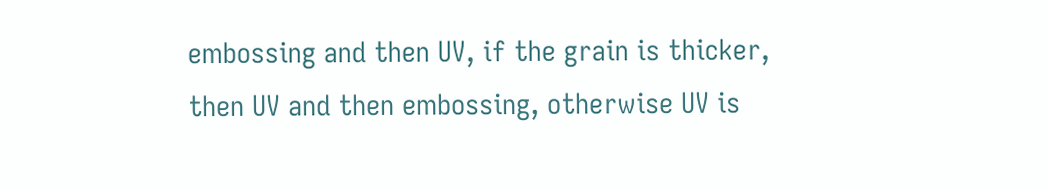embossing and then UV, if the grain is thicker, then UV and then embossing, otherwise UV is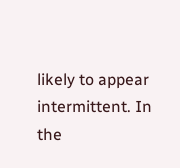likely to appear intermittent. In the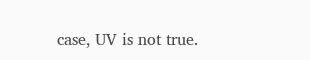case, UV is not true.